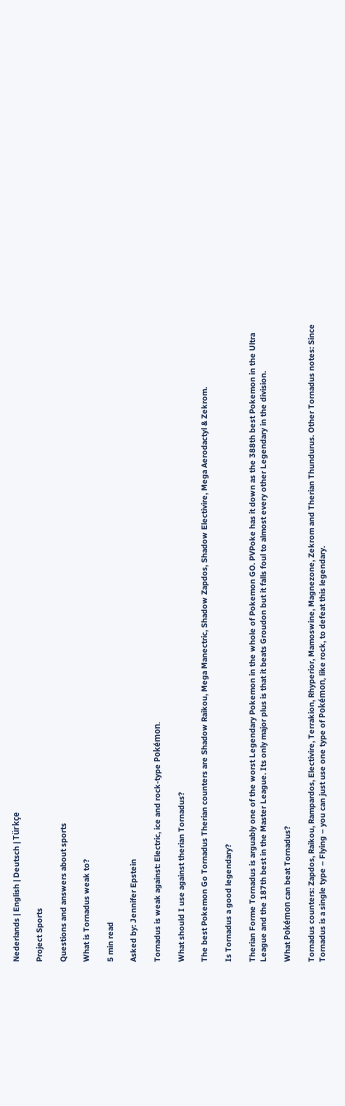Nederlands | English | Deutsch | Türkçe

Project Sports

Questions and answers about sports

What is Tornadus weak to?

5 min read

Asked by: Jennifer Epstein

Tornadus is weak against: Electric, ice and rock-type Pokémon.

What should I use against therian Tornadus?

The best Pokemon Go Tornadus Therian counters are Shadow Raikou, Mega Manectric, Shadow Zapdos, Shadow Electivire, Mega Aerodactyl & Zekrom.

Is Tornadus a good legendary?

Therian Forme Tornadus is arguably one of the worst Legendary Pokemon in the whole of Pokemon GO. PVPoke has it down as the 388th best Pokemon in the Ultra League and the 187th best in the Master League. Its only major plus is that it beats Groudon but it falls foul to almost every other Legendary in the division.

What Pokémon can beat Tornadus?

Tornadus counters: Zapdos, Raikou, Rampardos, Electivire, Terrakion, Rhyperior, Mamoswine, Magnezone, Zekrom and Therian Thundurus. Other Tornadus notes: Since Tornadus is a single type – Flying – you can just use one type of Pokémon, like rock, to defeat this legendary.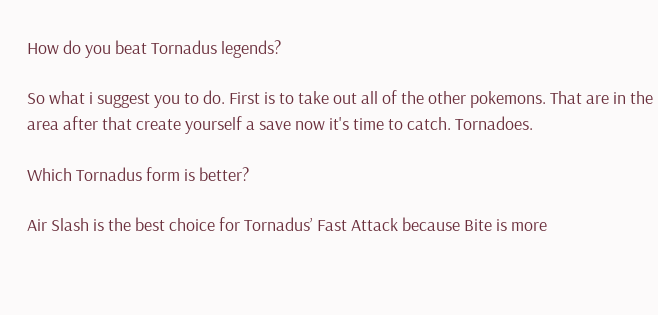How do you beat Tornadus legends?

So what i suggest you to do. First is to take out all of the other pokemons. That are in the area after that create yourself a save now it's time to catch. Tornadoes.

Which Tornadus form is better?

Air Slash is the best choice for Tornadus’ Fast Attack because Bite is more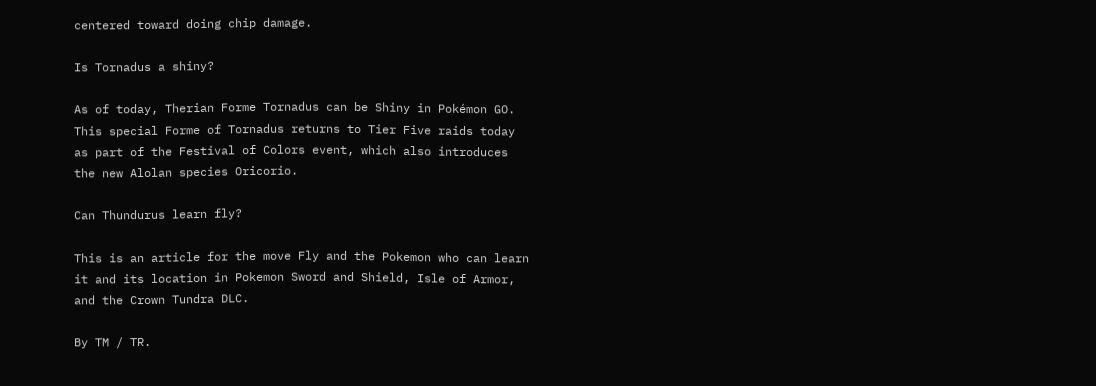centered toward doing chip damage.

Is Tornadus a shiny?

As of today, Therian Forme Tornadus can be Shiny in Pokémon GO. This special Forme of Tornadus returns to Tier Five raids today as part of the Festival of Colors event, which also introduces the new Alolan species Oricorio.

Can Thundurus learn fly?

This is an article for the move Fly and the Pokemon who can learn it and its location in Pokemon Sword and Shield, Isle of Armor, and the Crown Tundra DLC.

By TM / TR.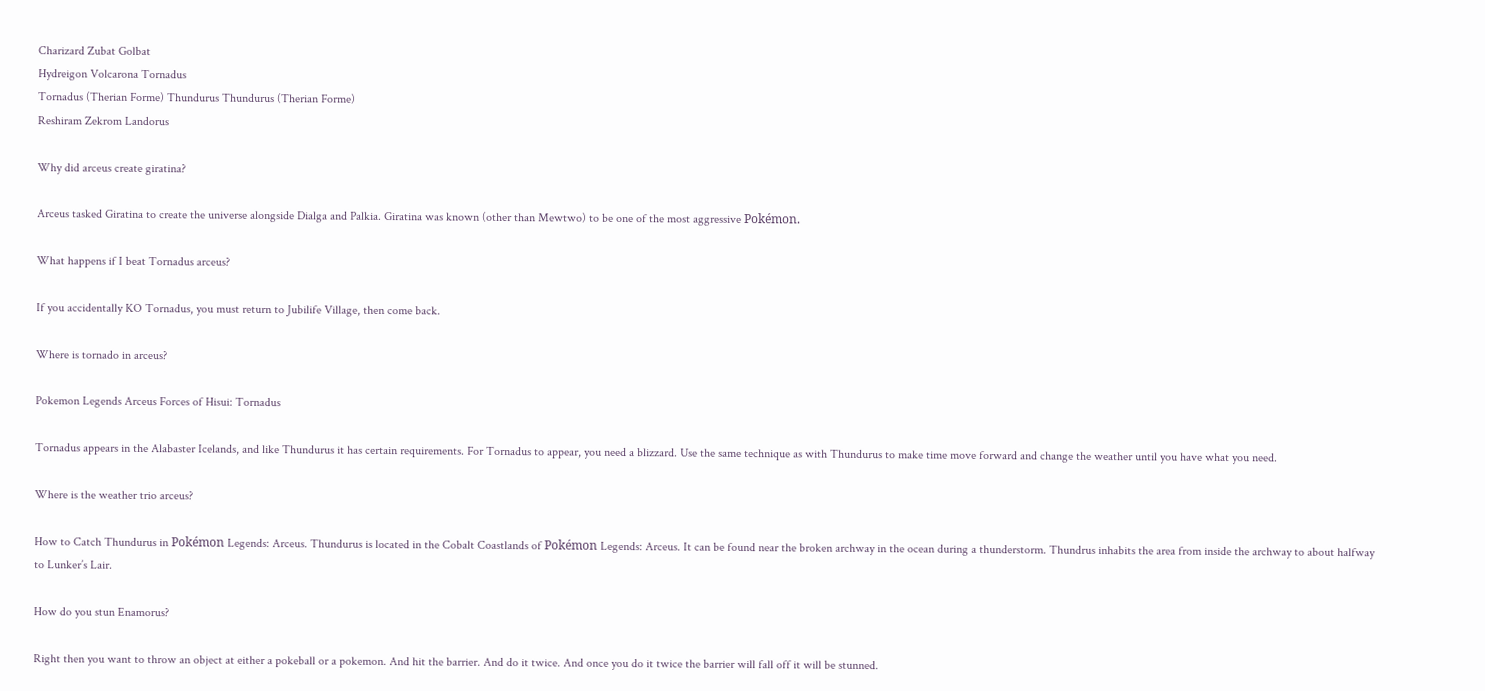Charizard Zubat Golbat
Hydreigon Volcarona Tornadus
Tornadus (Therian Forme) Thundurus Thundurus (Therian Forme)
Reshiram Zekrom Landorus

Why did arceus create giratina?

Arceus tasked Giratina to create the universe alongside Dialga and Palkia. Giratina was known (other than Mewtwo) to be one of the most aggressive Pokémon.

What happens if I beat Tornadus arceus?

If you accidentally KO Tornadus, you must return to Jubilife Village, then come back.

Where is tornado in arceus?

Pokemon Legends Arceus Forces of Hisui: Tornadus

Tornadus appears in the Alabaster Icelands, and like Thundurus it has certain requirements. For Tornadus to appear, you need a blizzard. Use the same technique as with Thundurus to make time move forward and change the weather until you have what you need.

Where is the weather trio arceus?

How to Catch Thundurus in Pokémon Legends: Arceus. Thundurus is located in the Cobalt Coastlands of Pokémon Legends: Arceus. It can be found near the broken archway in the ocean during a thunderstorm. Thundrus inhabits the area from inside the archway to about halfway to Lunker’s Lair.

How do you stun Enamorus?

Right then you want to throw an object at either a pokeball or a pokemon. And hit the barrier. And do it twice. And once you do it twice the barrier will fall off it will be stunned.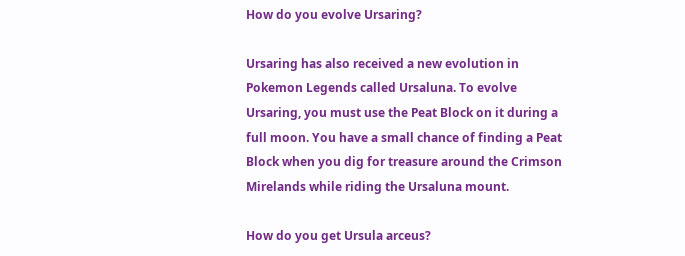How do you evolve Ursaring?

Ursaring has also received a new evolution in Pokemon Legends called Ursaluna. To evolve Ursaring, you must use the Peat Block on it during a full moon. You have a small chance of finding a Peat Block when you dig for treasure around the Crimson Mirelands while riding the Ursaluna mount.

How do you get Ursula arceus?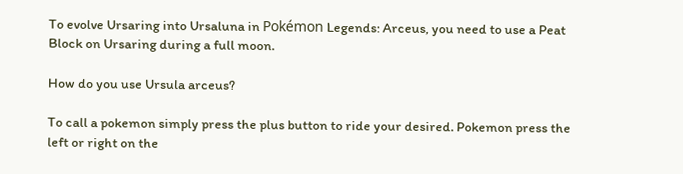To evolve Ursaring into Ursaluna in Pokémon Legends: Arceus, you need to use a Peat Block on Ursaring during a full moon.

How do you use Ursula arceus?

To call a pokemon simply press the plus button to ride your desired. Pokemon press the left or right on the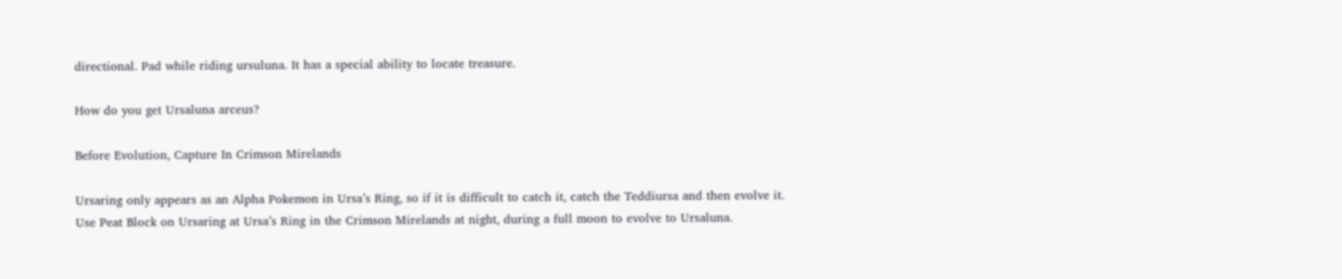directional. Pad while riding ursuluna. It has a special ability to locate treasure.

How do you get Ursaluna arceus?

Before Evolution, Capture In Crimson Mirelands

Ursaring only appears as an Alpha Pokemon in Ursa’s Ring, so if it is difficult to catch it, catch the Teddiursa and then evolve it. Use Peat Block on Ursaring at Ursa’s Ring in the Crimson Mirelands at night, during a full moon to evolve to Ursaluna.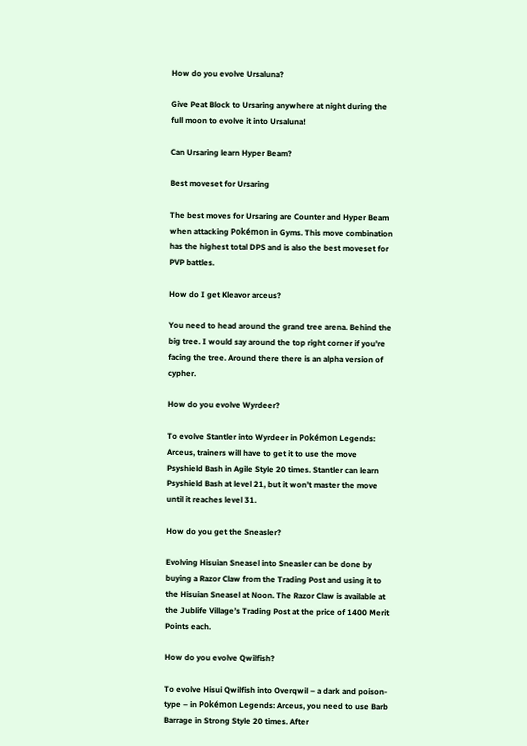How do you evolve Ursaluna?

Give Peat Block to Ursaring anywhere at night during the full moon to evolve it into Ursaluna!

Can Ursaring learn Hyper Beam?

Best moveset for Ursaring

The best moves for Ursaring are Counter and Hyper Beam when attacking Pokémon in Gyms. This move combination has the highest total DPS and is also the best moveset for PVP battles.

How do I get Kleavor arceus?

You need to head around the grand tree arena. Behind the big tree. I would say around the top right corner if you're facing the tree. Around there there is an alpha version of cypher.

How do you evolve Wyrdeer?

To evolve Stantler into Wyrdeer in Pokémon Legends: Arceus, trainers will have to get it to use the move Psyshield Bash in Agile Style 20 times. Stantler can learn Psyshield Bash at level 21, but it won’t master the move until it reaches level 31.

How do you get the Sneasler?

Evolving Hisuian Sneasel into Sneasler can be done by buying a Razor Claw from the Trading Post and using it to the Hisuian Sneasel at Noon. The Razor Claw is available at the Jublife Village’s Trading Post at the price of 1400 Merit Points each.

How do you evolve Qwilfish?

To evolve Hisui Qwilfish into Overqwil – a dark and poison-type – in Pokémon Legends: Arceus, you need to use Barb Barrage in Strong Style 20 times. After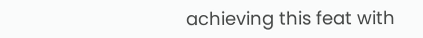achieving this feat with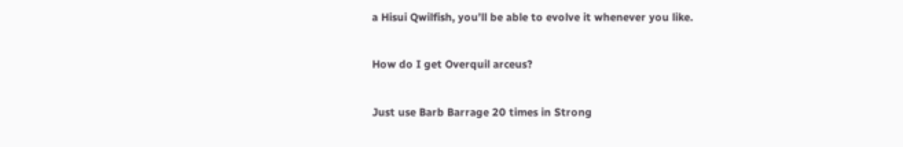a Hisui Qwilfish, you’ll be able to evolve it whenever you like.

How do I get Overquil arceus?

Just use Barb Barrage 20 times in Strong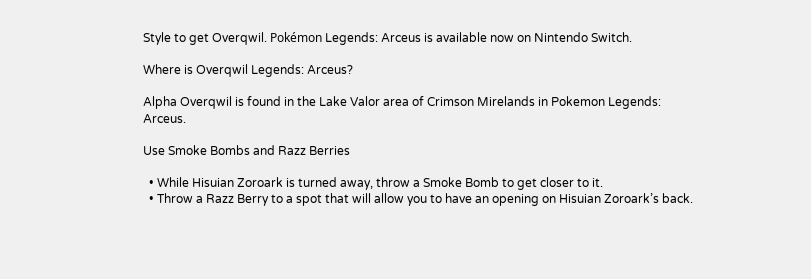Style to get Overqwil. Pokémon Legends: Arceus is available now on Nintendo Switch.

Where is Overqwil Legends: Arceus?

Alpha Overqwil is found in the Lake Valor area of Crimson Mirelands in Pokemon Legends: Arceus.

Use Smoke Bombs and Razz Berries

  • While Hisuian Zoroark is turned away, throw a Smoke Bomb to get closer to it.
  • Throw a Razz Berry to a spot that will allow you to have an opening on Hisuian Zoroark’s back.